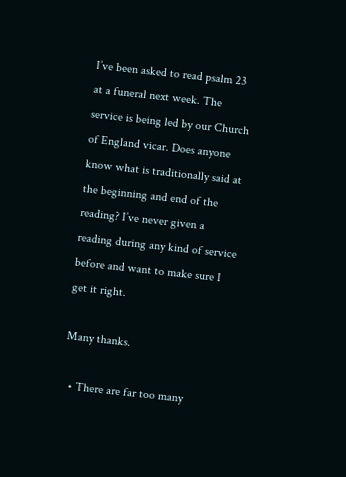I’ve been asked to read psalm 23 at a funeral next week. The service is being led by our Church of England vicar. Does anyone know what is traditionally said at the beginning and end of the reading? I’ve never given a reading during any kind of service before and want to make sure I get it right.

Many thanks.

  • There are far too many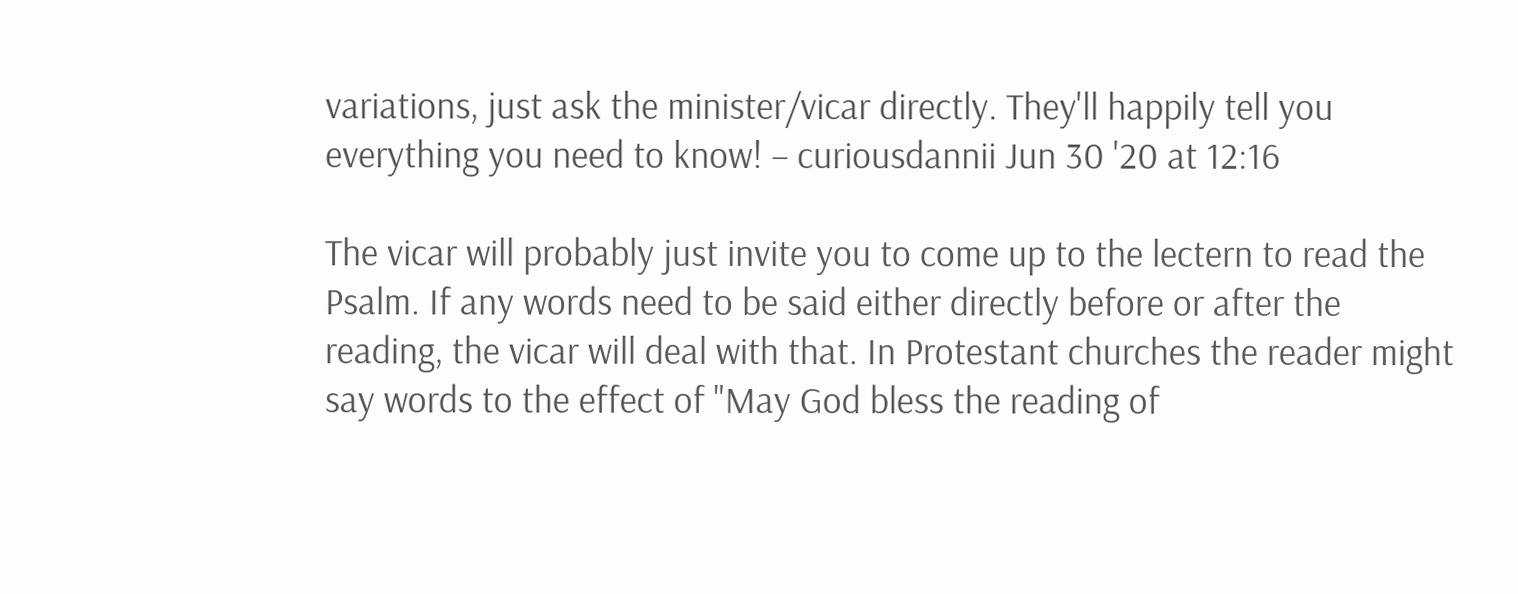variations, just ask the minister/vicar directly. They'll happily tell you everything you need to know! – curiousdannii Jun 30 '20 at 12:16

The vicar will probably just invite you to come up to the lectern to read the Psalm. If any words need to be said either directly before or after the reading, the vicar will deal with that. In Protestant churches the reader might say words to the effect of "May God bless the reading of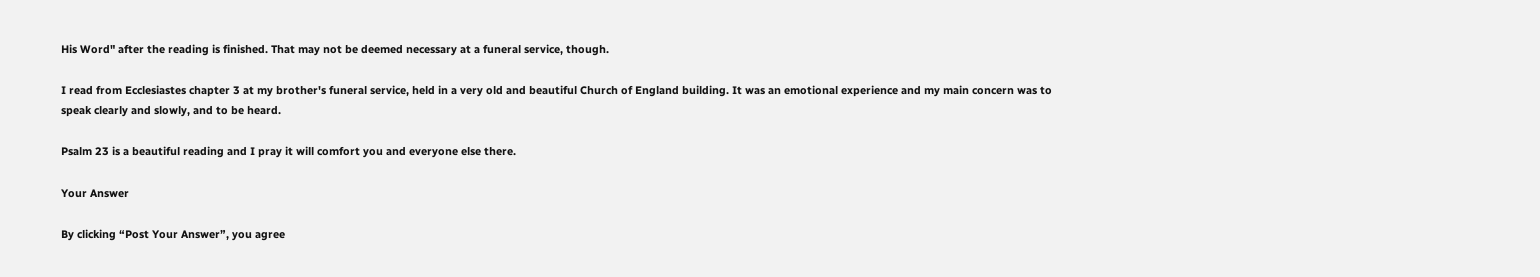His Word" after the reading is finished. That may not be deemed necessary at a funeral service, though.

I read from Ecclesiastes chapter 3 at my brother's funeral service, held in a very old and beautiful Church of England building. It was an emotional experience and my main concern was to speak clearly and slowly, and to be heard.

Psalm 23 is a beautiful reading and I pray it will comfort you and everyone else there.

Your Answer

By clicking “Post Your Answer”, you agree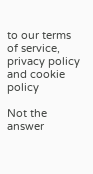to our terms of service, privacy policy and cookie policy

Not the answer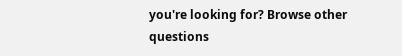you're looking for? Browse other questions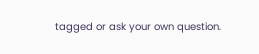tagged or ask your own question.